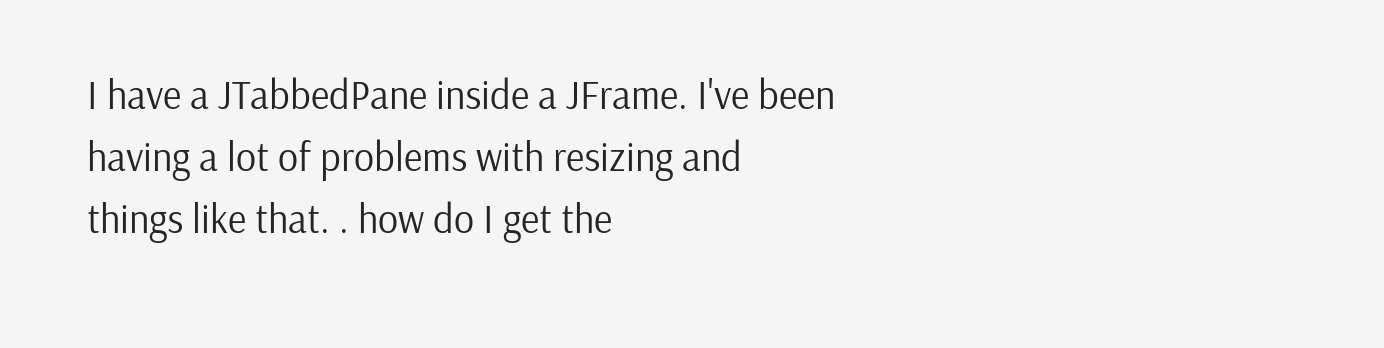I have a JTabbedPane inside a JFrame. I've been having a lot of problems with resizing and things like that. . how do I get the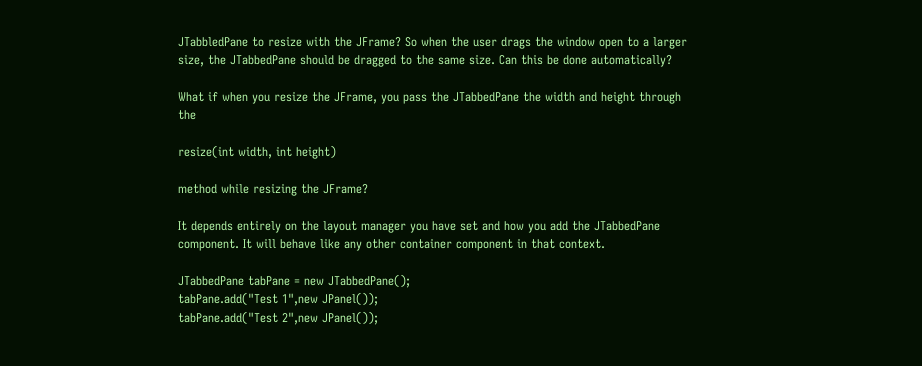JTabbledPane to resize with the JFrame? So when the user drags the window open to a larger size, the JTabbedPane should be dragged to the same size. Can this be done automatically?

What if when you resize the JFrame, you pass the JTabbedPane the width and height through the

resize(int width, int height)

method while resizing the JFrame?

It depends entirely on the layout manager you have set and how you add the JTabbedPane component. It will behave like any other container component in that context.

JTabbedPane tabPane = new JTabbedPane();
tabPane.add("Test 1",new JPanel());
tabPane.add("Test 2",new JPanel());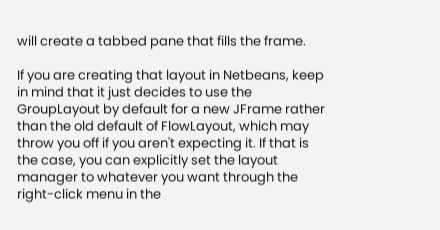will create a tabbed pane that fills the frame.

If you are creating that layout in Netbeans, keep in mind that it just decides to use the GroupLayout by default for a new JFrame rather than the old default of FlowLayout, which may throw you off if you aren't expecting it. If that is the case, you can explicitly set the layout manager to whatever you want through the right-click menu in the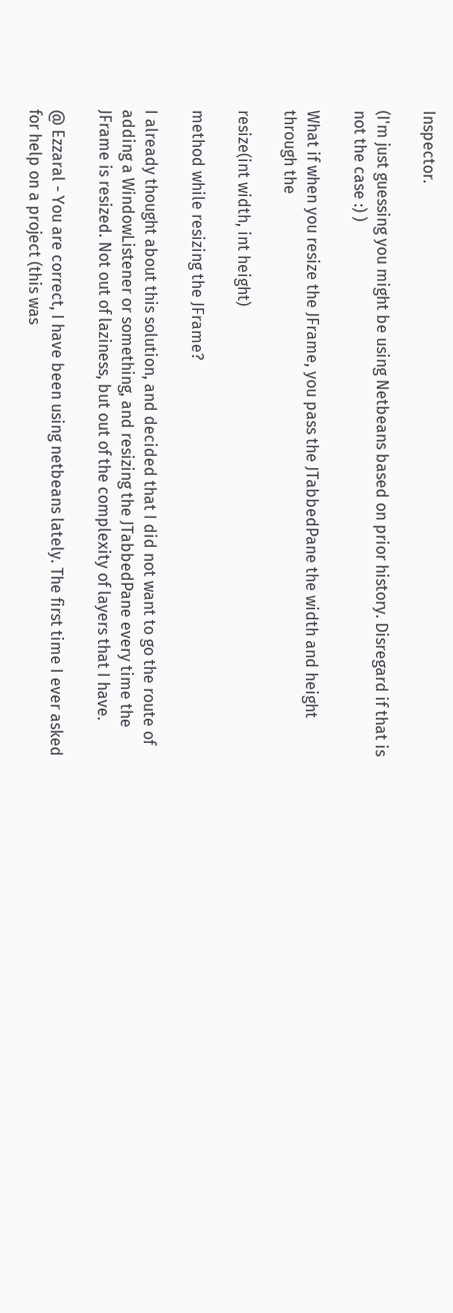Inspector.

(I'm just guessing you might be using Netbeans based on prior history. Disregard if that is not the case :) )

What if when you resize the JFrame, you pass the JTabbedPane the width and height through the

resize(int width, int height)

method while resizing the JFrame?

I already thought about this solution, and decided that I did not want to go the route of adding a WindowListener or something, and resizing the JTabbedPane every time the JFrame is resized. Not out of laziness, but out of the complexity of layers that I have.

@ Ezzaral - You are correct, I have been using netbeans lately. The first time I ever asked for help on a project (this was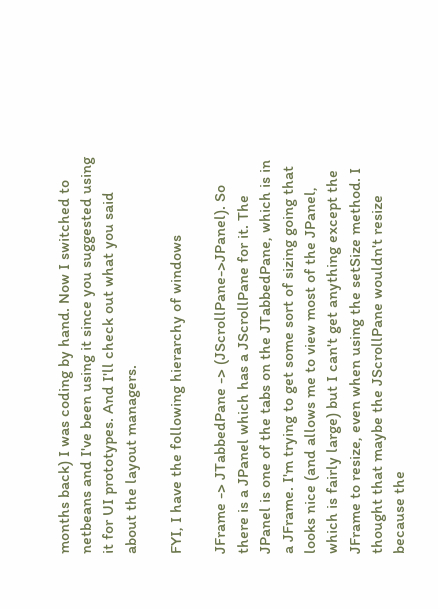months back) I was coding by hand. Now I switched to netbeans and I've been using it since you suggested using it for UI prototypes. And I'll check out what you said about the layout managers.

FYI, I have the following hierarchy of windows

JFrame -> JTabbedPane -> (JScrollPane->JPanel). So there is a JPanel which has a JScrollPane for it. The JPanel is one of the tabs on the JTabbedPane, which is in a JFrame. I'm trying to get some sort of sizing going that looks nice (and allows me to view most of the JPanel, which is fairly large) but I can't get anything except the JFrame to resize, even when using the setSize method. I thought that maybe the JScrollPane wouldn't resize because the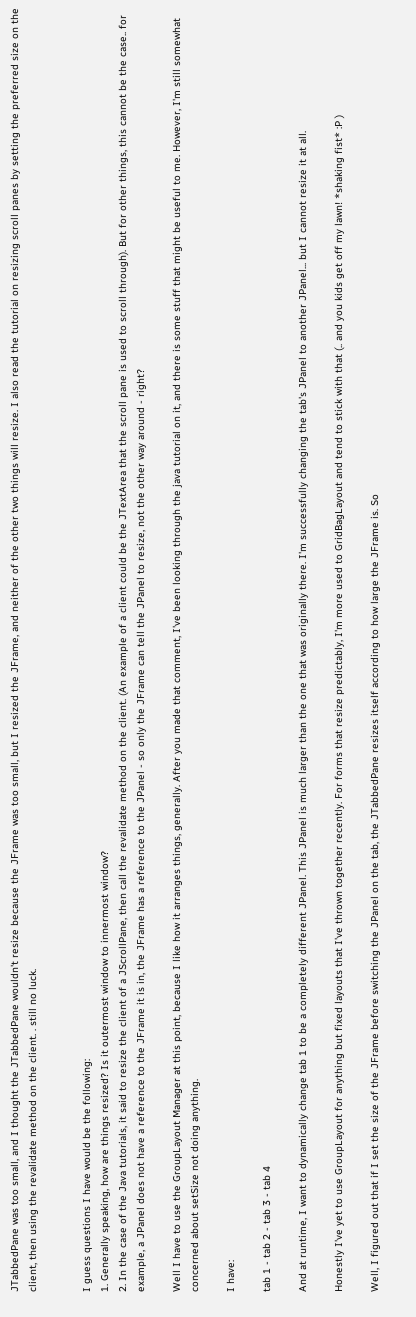JTabbedPane was too small, and I thought the JTabbedPane wouldn't resize because the JFrame was too small, but I resized the JFrame, and neither of the other two things will resize. I also read the tutorial on resizing scroll panes by setting the preferred size on the client, then using the revalidate method on the client. . still no luck.


I guess questions I have would be the following:
1. Generally speaking, how are things resized? Is it outermost window to innermost window?
2. In the case of the Java tutorials, it said to resize the client of a JScrollPane, then call the revalidate method on the client. (An example of a client could be the JTextArea that the scroll pane is used to scroll through). But for other things, this cannot be the case.. for example, a JPanel does not have a reference to the JFrame it is in, the JFrame has a reference to the JPanel - so only the JFrame can tell the JPanel to resize, not the other way around - right?

Well I have to use the GroupLayout Manager at this point, because I like how it arranges things, generally. After you made that comment, I've been looking through the java tutorial on it, and there is some stuff that might be useful to me. However, I'm still somewhat concerned about setSize not doing anything.

I have:

tab 1 - tab 2 - tab 3 - tab 4

And at runtime, I want to dynamically change tab 1 to be a completely different JPanel. This JPanel is much larger than the one that was originally there. I'm successfully changing the tab's JPanel to another JPanel... but I cannot resize it at all.

Honestly I've yet to use GroupLayout for anything but fixed layouts that I've thrown together recently. For forms that resize predictably, I'm more used to GridBagLayout and tend to stick with that (.. and you kids get off my lawn! *shaking fist* :P )

Well, I figured out that if I set the size of the JFrame before switching the JPanel on the tab, the JTabbedPane resizes itself according to how large the JFrame is. So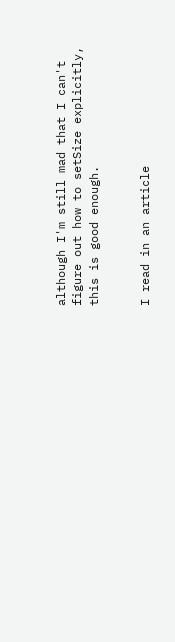although I'm still mad that I can't figure out how to setSize explicitly, this is good enough.


I read in an article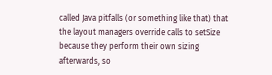called Java pitfalls (or something like that) that the layout managers override calls to setSize because they perform their own sizing afterwards, so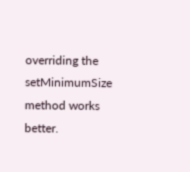overriding the setMinimumSize method works better.